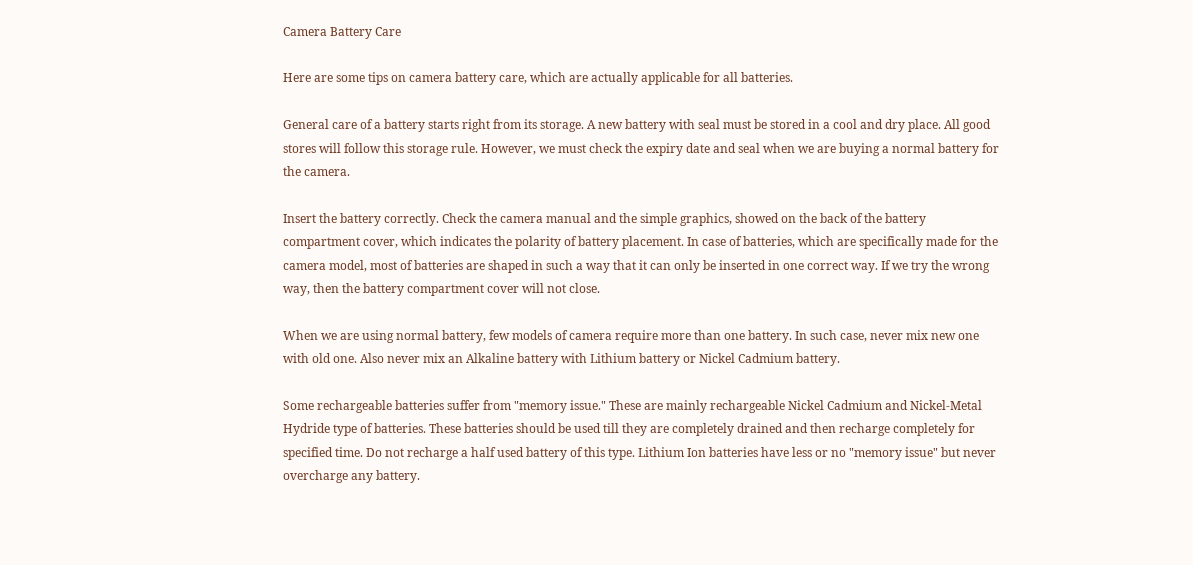Camera Battery Care

Here are some tips on camera battery care, which are actually applicable for all batteries.

General care of a battery starts right from its storage. A new battery with seal must be stored in a cool and dry place. All good stores will follow this storage rule. However, we must check the expiry date and seal when we are buying a normal battery for the camera.

Insert the battery correctly. Check the camera manual and the simple graphics, showed on the back of the battery compartment cover, which indicates the polarity of battery placement. In case of batteries, which are specifically made for the camera model, most of batteries are shaped in such a way that it can only be inserted in one correct way. If we try the wrong way, then the battery compartment cover will not close.

When we are using normal battery, few models of camera require more than one battery. In such case, never mix new one with old one. Also never mix an Alkaline battery with Lithium battery or Nickel Cadmium battery.

Some rechargeable batteries suffer from "memory issue." These are mainly rechargeable Nickel Cadmium and Nickel-Metal Hydride type of batteries. These batteries should be used till they are completely drained and then recharge completely for specified time. Do not recharge a half used battery of this type. Lithium Ion batteries have less or no "memory issue" but never overcharge any battery.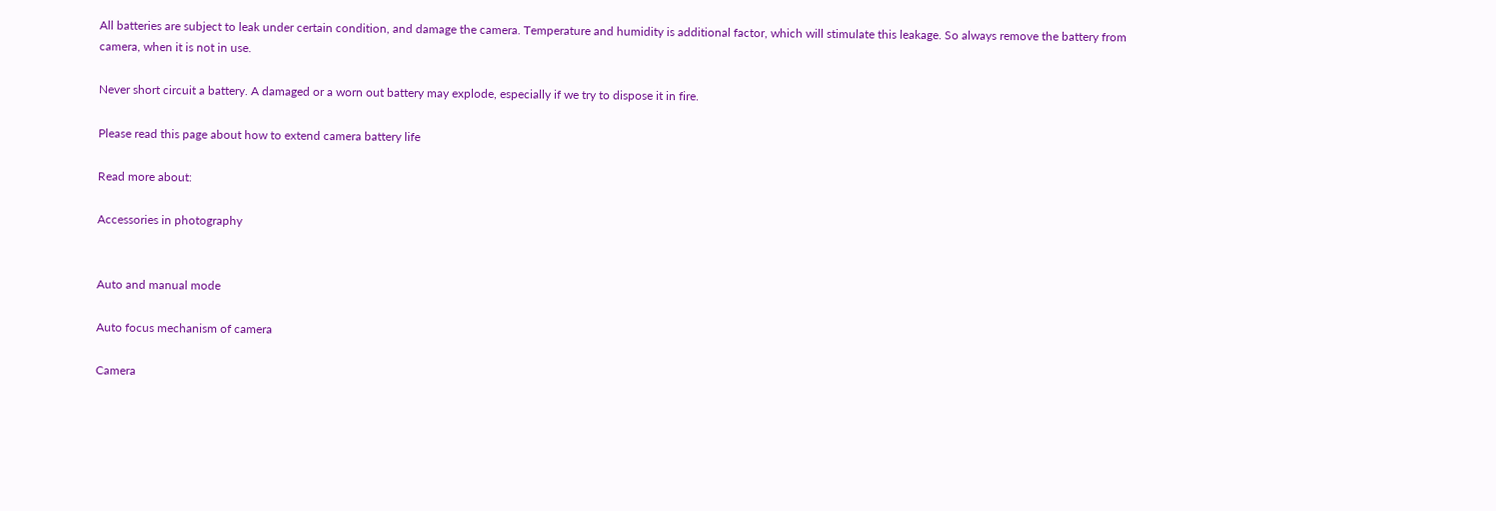All batteries are subject to leak under certain condition, and damage the camera. Temperature and humidity is additional factor, which will stimulate this leakage. So always remove the battery from camera, when it is not in use.

Never short circuit a battery. A damaged or a worn out battery may explode, especially if we try to dispose it in fire.

Please read this page about how to extend camera battery life

Read more about:

Accessories in photography


Auto and manual mode

Auto focus mechanism of camera

Camera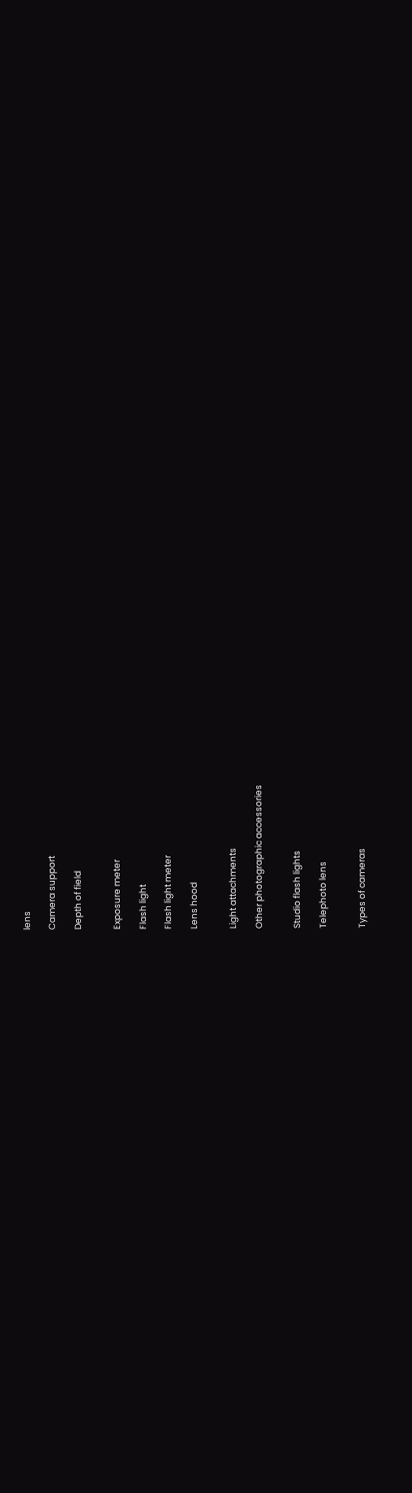lens

Camera support

Depth of field


Exposure meter

Flash light

Flash light meter

Lens hood


Light attachments

Other photographic accessories


Studio flash lights

Telephoto lens


Types of cameras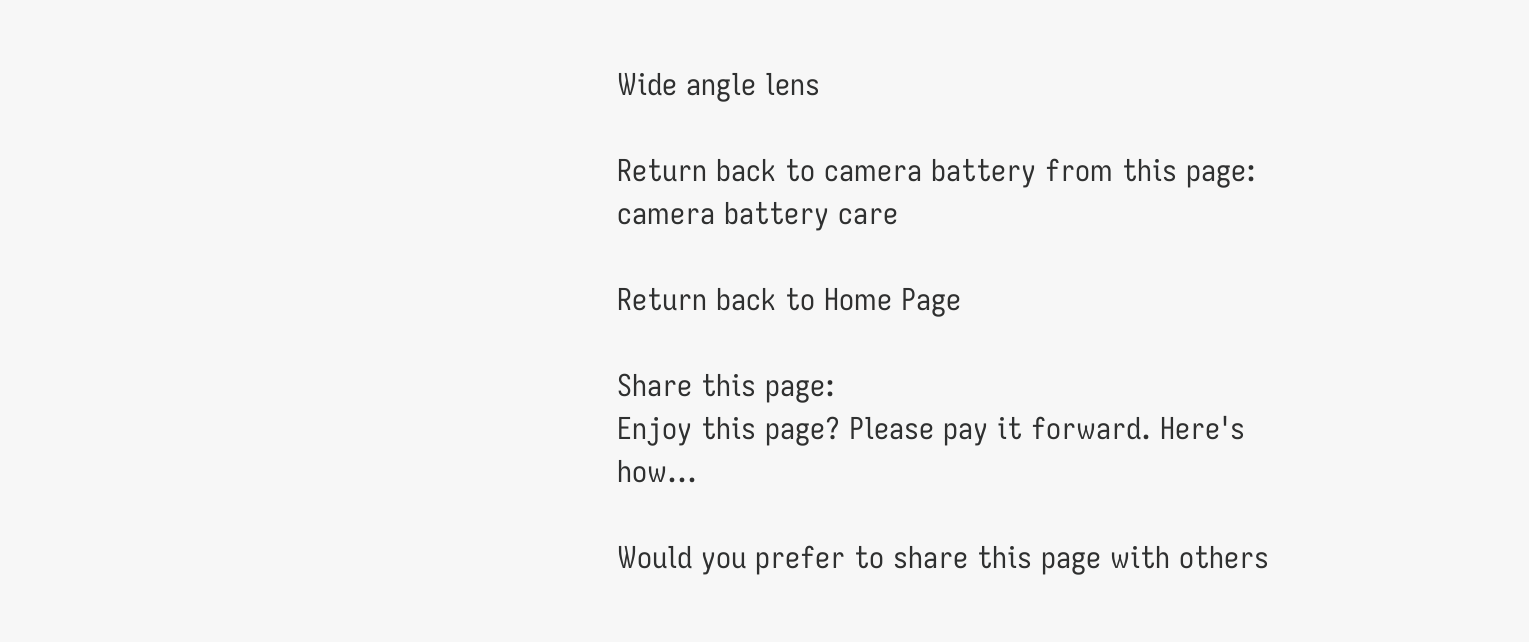Wide angle lens

Return back to camera battery from this page: camera battery care

Return back to Home Page

Share this page:
Enjoy this page? Please pay it forward. Here's how...

Would you prefer to share this page with others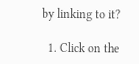by linking to it?

  1. Click on the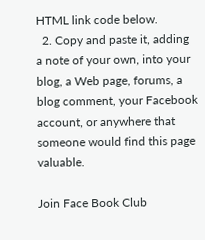HTML link code below.
  2. Copy and paste it, adding a note of your own, into your blog, a Web page, forums, a blog comment, your Facebook account, or anywhere that someone would find this page valuable.

Join Face Book Club